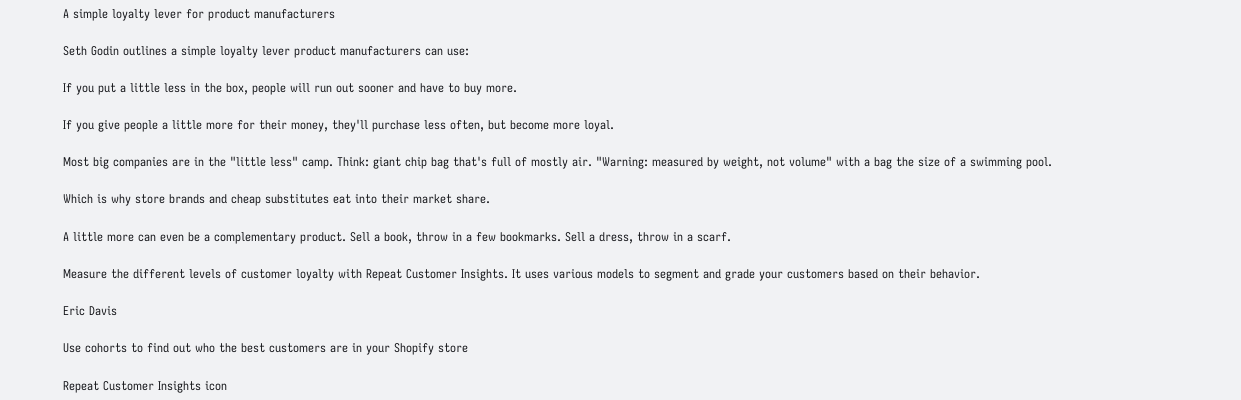A simple loyalty lever for product manufacturers

Seth Godin outlines a simple loyalty lever product manufacturers can use:

If you put a little less in the box, people will run out sooner and have to buy more.

If you give people a little more for their money, they'll purchase less often, but become more loyal.

Most big companies are in the "little less" camp. Think: giant chip bag that's full of mostly air. "Warning: measured by weight, not volume" with a bag the size of a swimming pool.

Which is why store brands and cheap substitutes eat into their market share.

A little more can even be a complementary product. Sell a book, throw in a few bookmarks. Sell a dress, throw in a scarf.

Measure the different levels of customer loyalty with Repeat Customer Insights. It uses various models to segment and grade your customers based on their behavior.

Eric Davis

Use cohorts to find out who the best customers are in your Shopify store

Repeat Customer Insights icon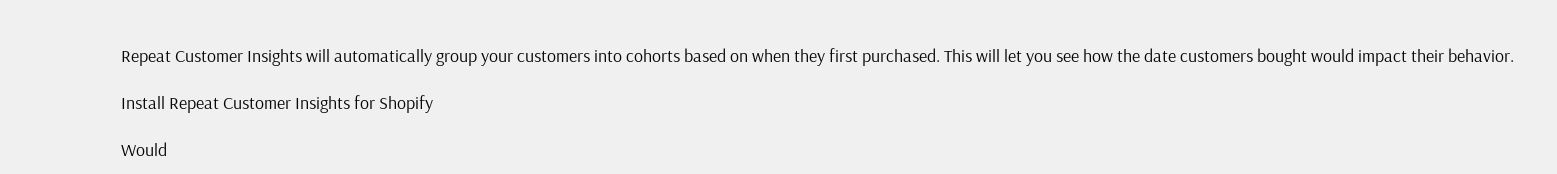Repeat Customer Insights will automatically group your customers into cohorts based on when they first purchased. This will let you see how the date customers bought would impact their behavior.

Install Repeat Customer Insights for Shopify

Would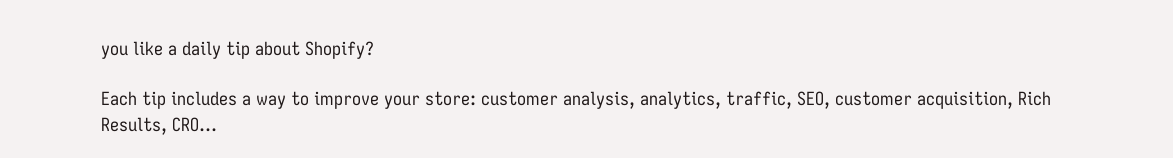you like a daily tip about Shopify?

Each tip includes a way to improve your store: customer analysis, analytics, traffic, SEO, customer acquisition, Rich Results, CRO...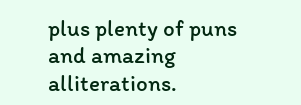plus plenty of puns and amazing alliterations.